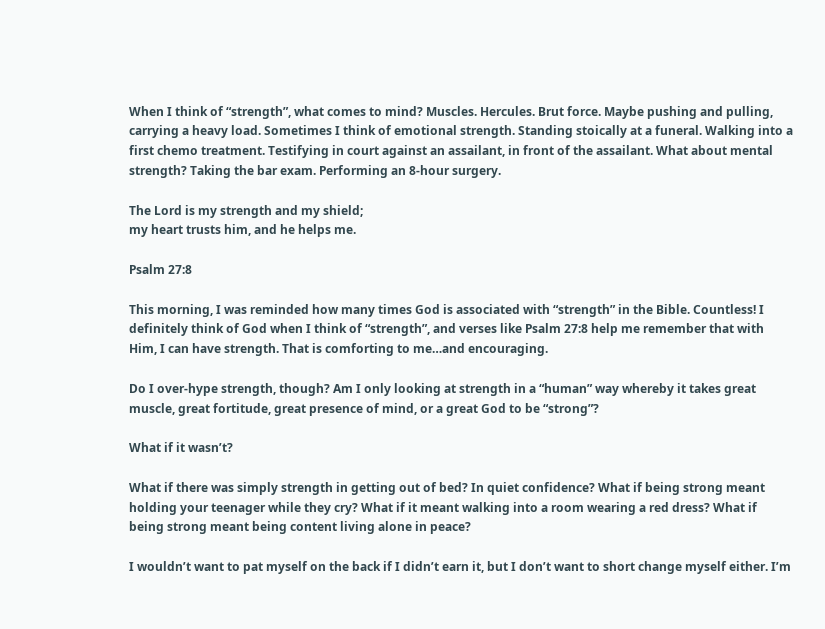When I think of “strength”, what comes to mind? Muscles. Hercules. Brut force. Maybe pushing and pulling, carrying a heavy load. Sometimes I think of emotional strength. Standing stoically at a funeral. Walking into a first chemo treatment. Testifying in court against an assailant, in front of the assailant. What about mental strength? Taking the bar exam. Performing an 8-hour surgery.

The Lord is my strength and my shield;
my heart trusts him, and he helps me.

Psalm 27:8

This morning, I was reminded how many times God is associated with “strength” in the Bible. Countless! I definitely think of God when I think of “strength”, and verses like Psalm 27:8 help me remember that with Him, I can have strength. That is comforting to me…and encouraging.

Do I over-hype strength, though? Am I only looking at strength in a “human” way whereby it takes great muscle, great fortitude, great presence of mind, or a great God to be “strong”?

What if it wasn’t?

What if there was simply strength in getting out of bed? In quiet confidence? What if being strong meant holding your teenager while they cry? What if it meant walking into a room wearing a red dress? What if being strong meant being content living alone in peace?

I wouldn’t want to pat myself on the back if I didn’t earn it, but I don’t want to short change myself either. I’m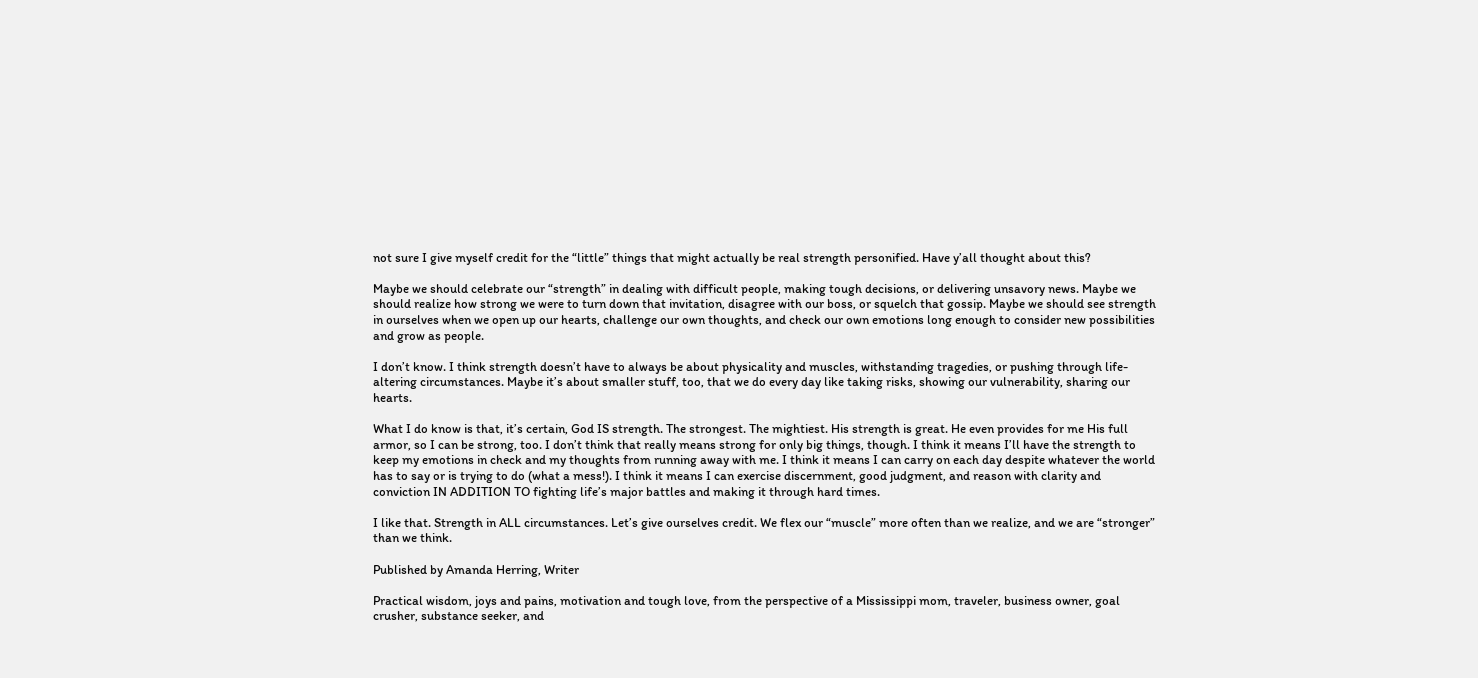not sure I give myself credit for the “little” things that might actually be real strength personified. Have y’all thought about this?

Maybe we should celebrate our “strength” in dealing with difficult people, making tough decisions, or delivering unsavory news. Maybe we should realize how strong we were to turn down that invitation, disagree with our boss, or squelch that gossip. Maybe we should see strength in ourselves when we open up our hearts, challenge our own thoughts, and check our own emotions long enough to consider new possibilities and grow as people.

I don’t know. I think strength doesn’t have to always be about physicality and muscles, withstanding tragedies, or pushing through life-altering circumstances. Maybe it’s about smaller stuff, too, that we do every day like taking risks, showing our vulnerability, sharing our hearts.

What I do know is that, it’s certain, God IS strength. The strongest. The mightiest. His strength is great. He even provides for me His full armor, so I can be strong, too. I don’t think that really means strong for only big things, though. I think it means I’ll have the strength to keep my emotions in check and my thoughts from running away with me. I think it means I can carry on each day despite whatever the world has to say or is trying to do (what a mess!). I think it means I can exercise discernment, good judgment, and reason with clarity and conviction IN ADDITION TO fighting life’s major battles and making it through hard times.

I like that. Strength in ALL circumstances. Let’s give ourselves credit. We flex our “muscle” more often than we realize, and we are “stronger” than we think.

Published by Amanda Herring, Writer

Practical wisdom, joys and pains, motivation and tough love, from the perspective of a Mississippi mom, traveler, business owner, goal crusher, substance seeker, and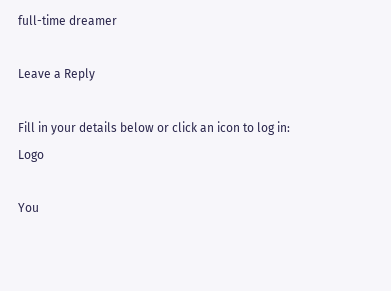full-time dreamer

Leave a Reply

Fill in your details below or click an icon to log in: Logo

You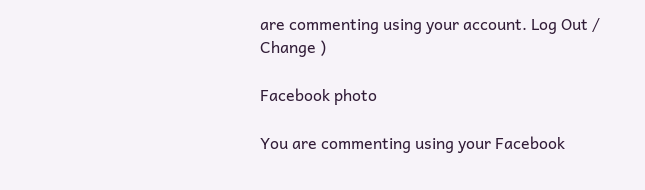are commenting using your account. Log Out /  Change )

Facebook photo

You are commenting using your Facebook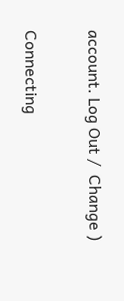account. Log Out /  Change )

Connecting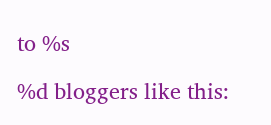to %s

%d bloggers like this: